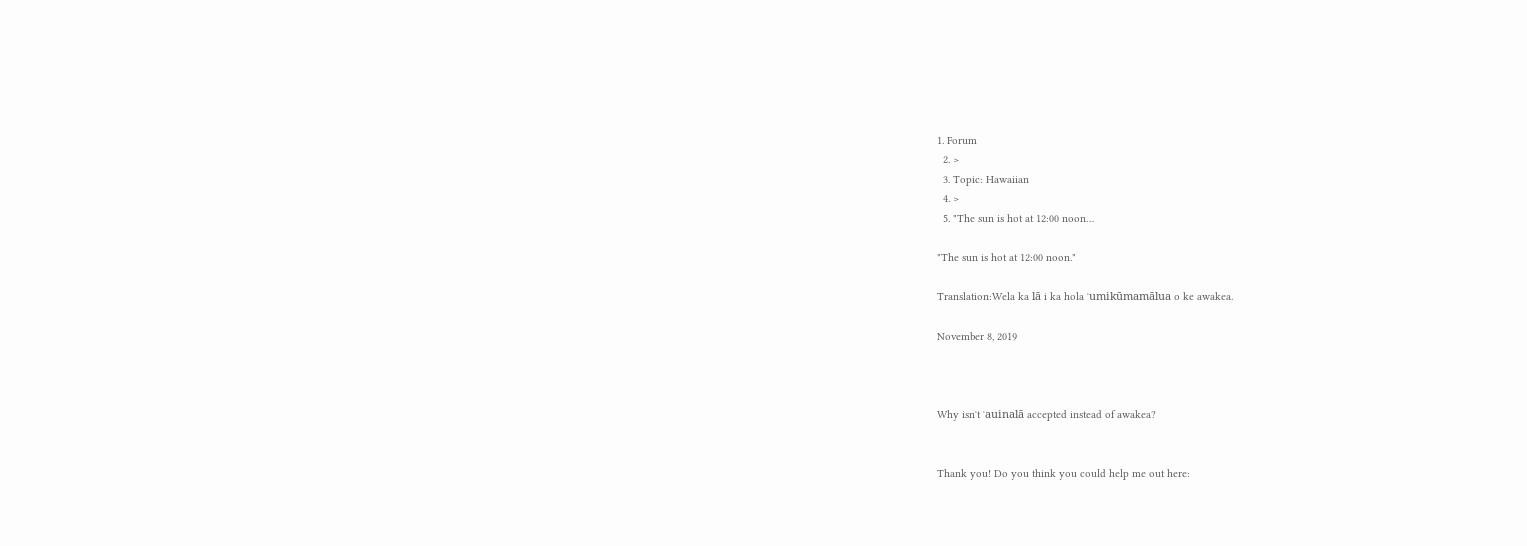1. Forum
  2. >
  3. Topic: Hawaiian
  4. >
  5. "The sun is hot at 12:00 noon…

"The sun is hot at 12:00 noon."

Translation:Wela ka lā i ka hola ʻumikūmamālua o ke awakea.

November 8, 2019



Why isnʻt ʻauinalā accepted instead of awakea?


Thank you! Do you think you could help me out here: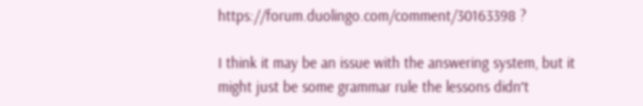https://forum.duolingo.com/comment/30163398 ?

I think it may be an issue with the answering system, but it might just be some grammar rule the lessons didnʻt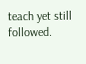teach yet still followed.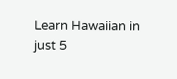Learn Hawaiian in just 5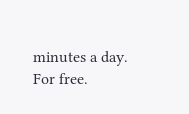minutes a day. For free.